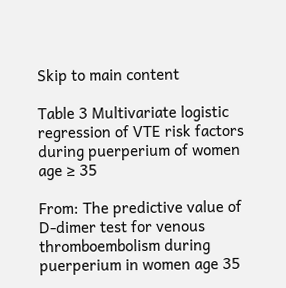Skip to main content

Table 3 Multivariate logistic regression of VTE risk factors during puerperium of women age ≥ 35

From: The predictive value of D-dimer test for venous thromboembolism during puerperium in women age 35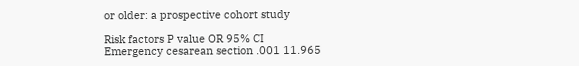or older: a prospective cohort study

Risk factors P value OR 95% CI
Emergency cesarean section .001 11.965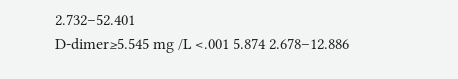2.732–52.401
D-dimer≥5.545 mg /L <.001 5.874 2.678–12.886